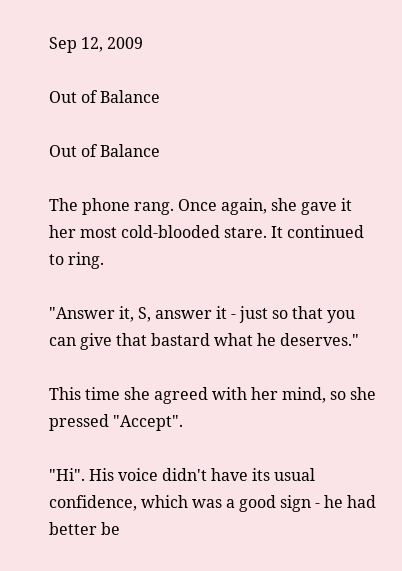Sep 12, 2009

Out of Balance

Out of Balance

The phone rang. Once again, she gave it her most cold-blooded stare. It continued to ring.

"Answer it, S, answer it - just so that you can give that bastard what he deserves."

This time she agreed with her mind, so she pressed "Accept".

"Hi". His voice didn't have its usual confidence, which was a good sign - he had better be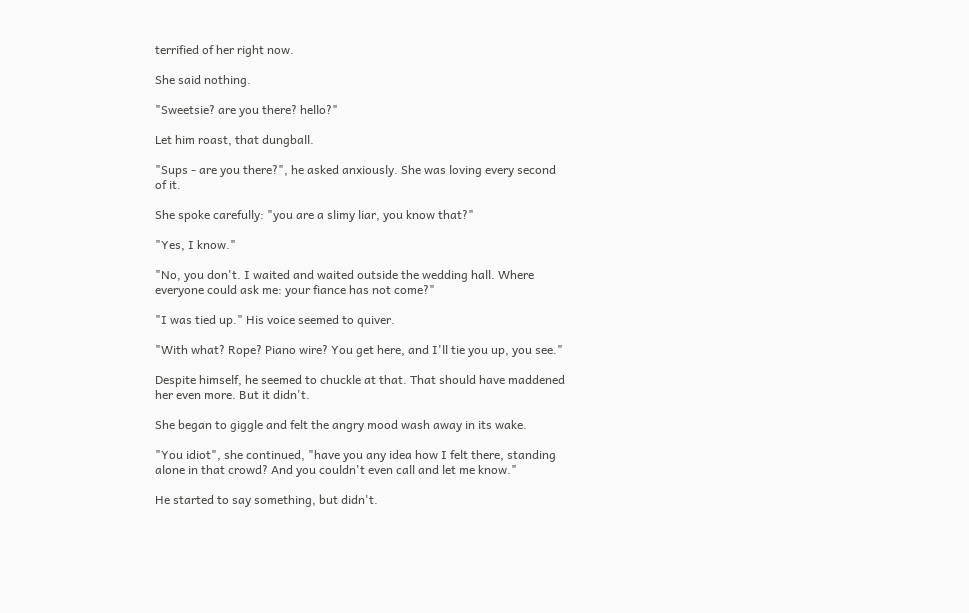terrified of her right now.

She said nothing.

"Sweetsie? are you there? hello?"

Let him roast, that dungball.

"Sups - are you there?", he asked anxiously. She was loving every second of it.

She spoke carefully: "you are a slimy liar, you know that?"

"Yes, I know."

"No, you don't. I waited and waited outside the wedding hall. Where everyone could ask me: your fiance has not come?"

"I was tied up." His voice seemed to quiver.

"With what? Rope? Piano wire? You get here, and I'll tie you up, you see."

Despite himself, he seemed to chuckle at that. That should have maddened her even more. But it didn't.

She began to giggle and felt the angry mood wash away in its wake.

"You idiot", she continued, "have you any idea how I felt there, standing alone in that crowd? And you couldn't even call and let me know."

He started to say something, but didn't.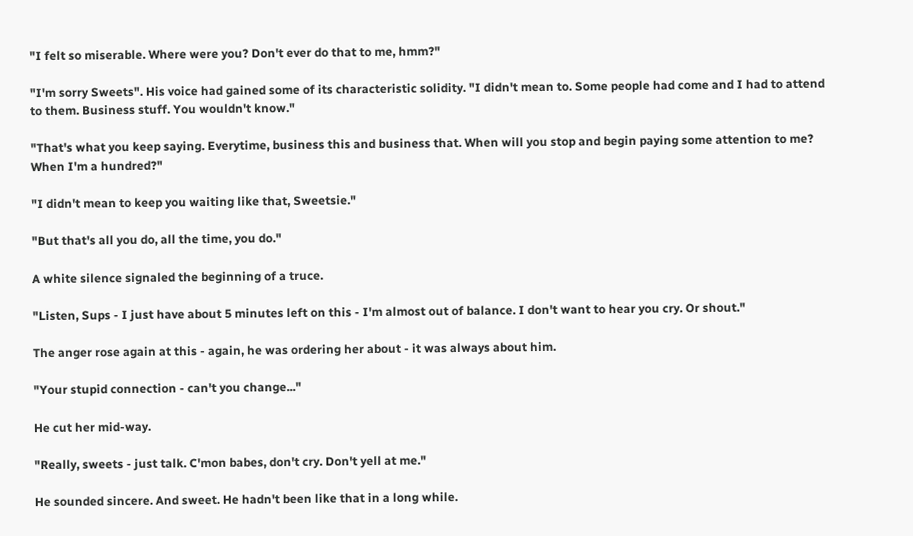"I felt so miserable. Where were you? Don't ever do that to me, hmm?"

"I'm sorry Sweets". His voice had gained some of its characteristic solidity. "I didn't mean to. Some people had come and I had to attend to them. Business stuff. You wouldn't know."

"That's what you keep saying. Everytime, business this and business that. When will you stop and begin paying some attention to me? When I'm a hundred?"

"I didn't mean to keep you waiting like that, Sweetsie."

"But that's all you do, all the time, you do."

A white silence signaled the beginning of a truce.

"Listen, Sups - I just have about 5 minutes left on this - I'm almost out of balance. I don't want to hear you cry. Or shout."

The anger rose again at this - again, he was ordering her about - it was always about him.

"Your stupid connection - can't you change..."

He cut her mid-way.

"Really, sweets - just talk. C'mon babes, don't cry. Don't yell at me."

He sounded sincere. And sweet. He hadn't been like that in a long while.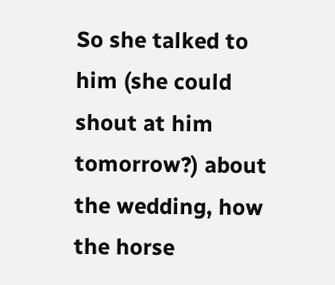So she talked to him (she could shout at him tomorrow?) about the wedding, how the horse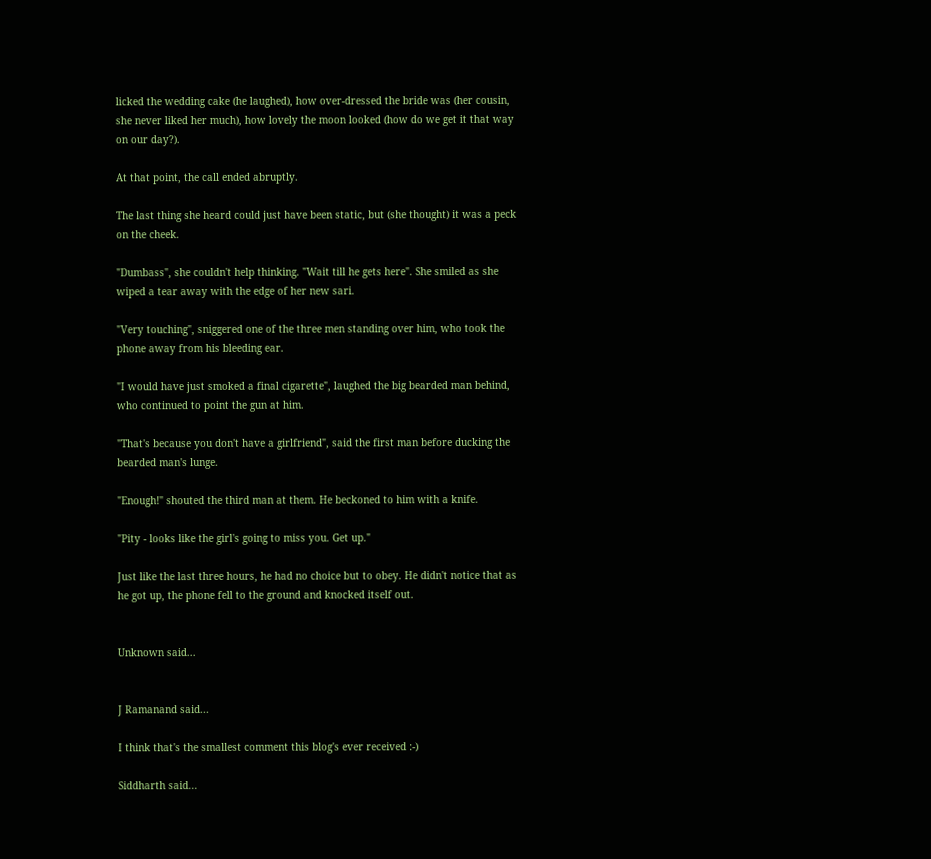licked the wedding cake (he laughed), how over-dressed the bride was (her cousin, she never liked her much), how lovely the moon looked (how do we get it that way on our day?).

At that point, the call ended abruptly.

The last thing she heard could just have been static, but (she thought) it was a peck on the cheek.

"Dumbass", she couldn't help thinking. "Wait till he gets here". She smiled as she wiped a tear away with the edge of her new sari.

"Very touching", sniggered one of the three men standing over him, who took the phone away from his bleeding ear.

"I would have just smoked a final cigarette", laughed the big bearded man behind, who continued to point the gun at him.

"That's because you don't have a girlfriend", said the first man before ducking the bearded man's lunge.

"Enough!" shouted the third man at them. He beckoned to him with a knife.

"Pity - looks like the girl's going to miss you. Get up."

Just like the last three hours, he had no choice but to obey. He didn't notice that as he got up, the phone fell to the ground and knocked itself out.


Unknown said...


J Ramanand said...

I think that's the smallest comment this blog's ever received :-)

Siddharth said...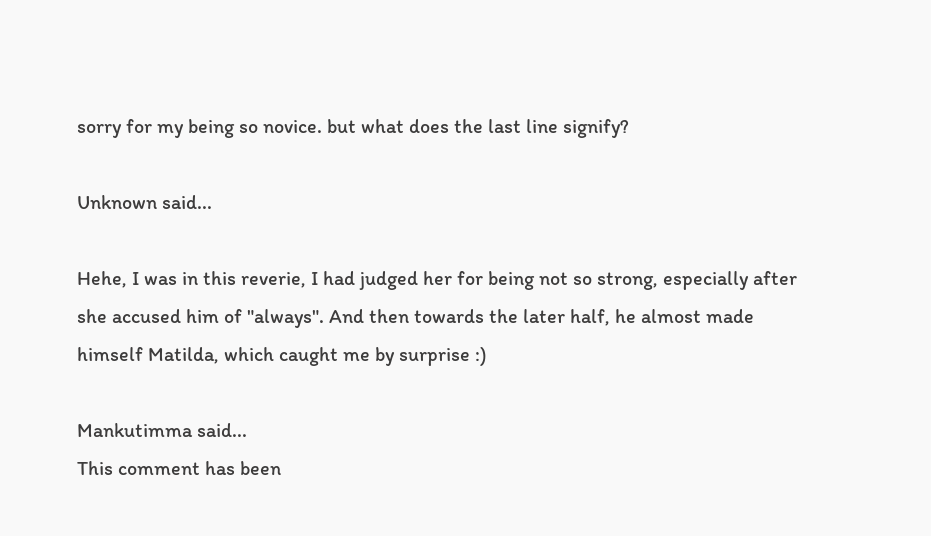sorry for my being so novice. but what does the last line signify?

Unknown said...

Hehe, I was in this reverie, I had judged her for being not so strong, especially after she accused him of "always". And then towards the later half, he almost made himself Matilda, which caught me by surprise :)

Mankutimma said...
This comment has been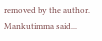removed by the author.
Mankutimma said...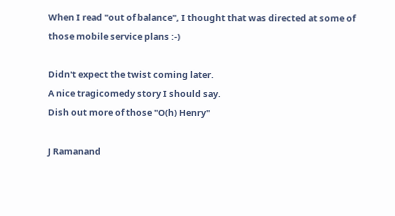When I read "out of balance", I thought that was directed at some of those mobile service plans :-)

Didn't expect the twist coming later.
A nice tragicomedy story I should say.
Dish out more of those "O(h) Henry"

J Ramanand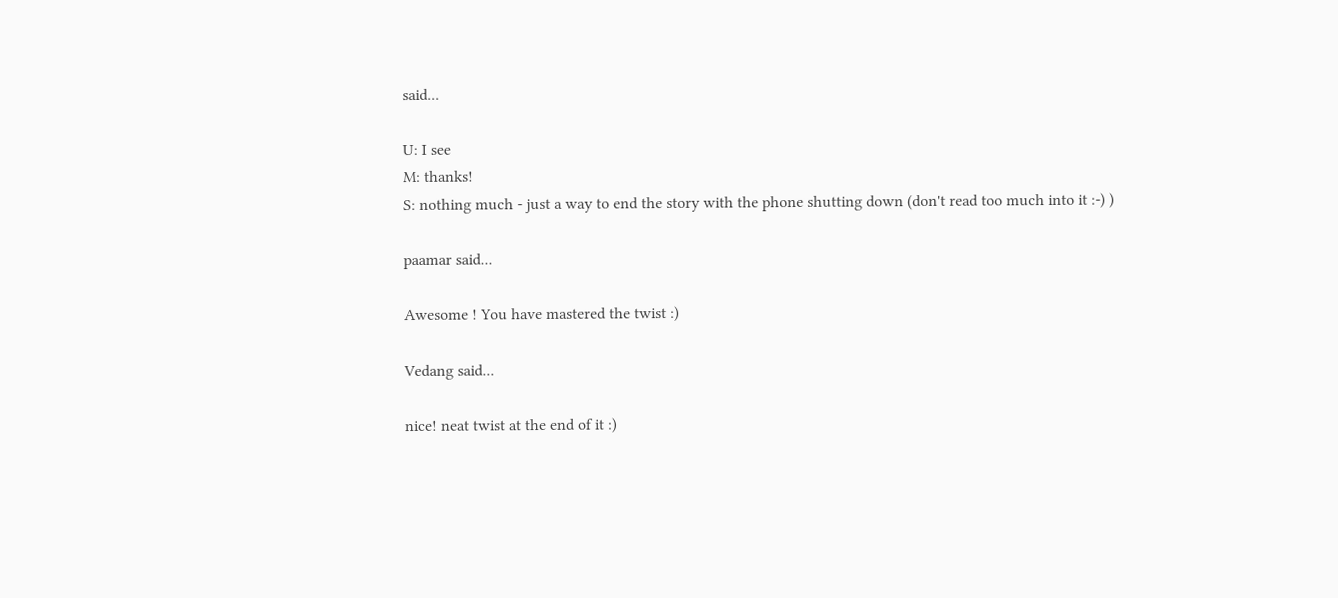said...

U: I see
M: thanks!
S: nothing much - just a way to end the story with the phone shutting down (don't read too much into it :-) )

paamar said...

Awesome ! You have mastered the twist :)

Vedang said...

nice! neat twist at the end of it :)